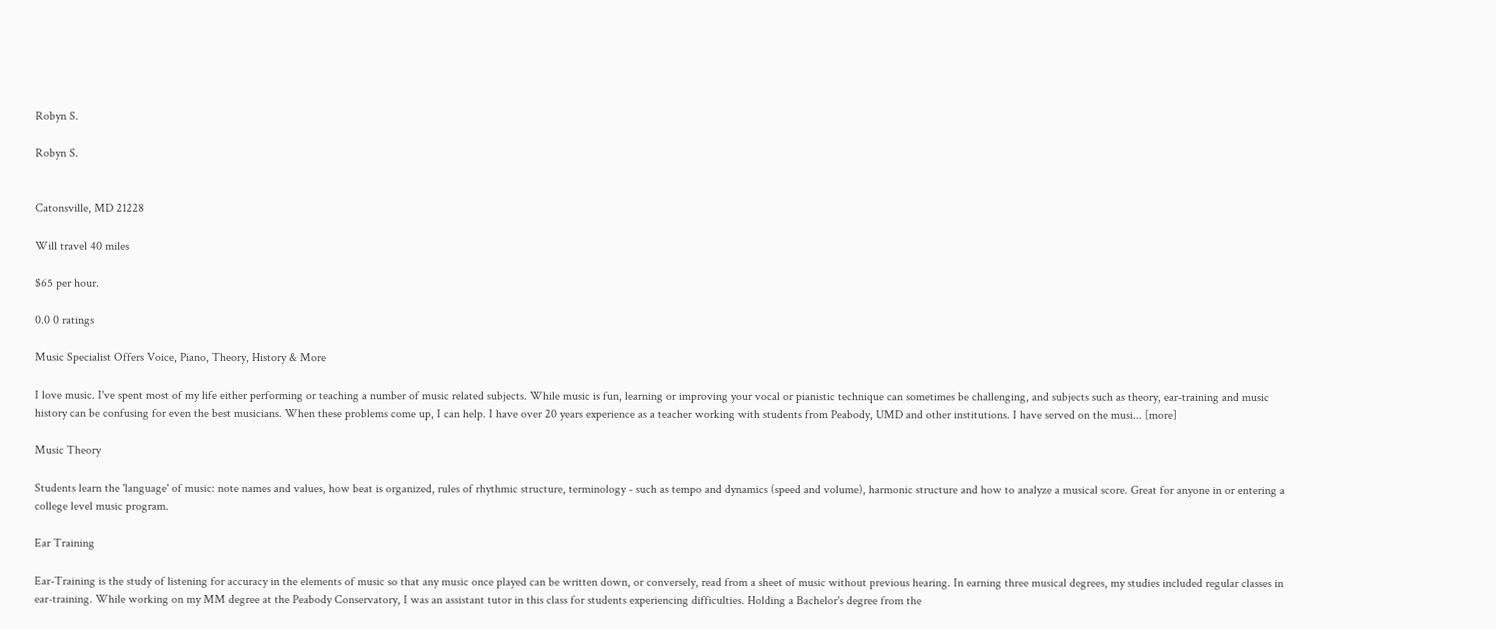Robyn S.

Robyn S.


Catonsville, MD 21228

Will travel 40 miles

$65 per hour.

0.0 0 ratings

Music Specialist Offers Voice, Piano, Theory, History & More

I love music. I've spent most of my life either performing or teaching a number of music related subjects. While music is fun, learning or improving your vocal or pianistic technique can sometimes be challenging, and subjects such as theory, ear-training and music history can be confusing for even the best musicians. When these problems come up, I can help. I have over 20 years experience as a teacher working with students from Peabody, UMD and other institutions. I have served on the musi... [more]

Music Theory

Students learn the 'language' of music: note names and values, how beat is organized, rules of rhythmic structure, terminology - such as tempo and dynamics (speed and volume), harmonic structure and how to analyze a musical score. Great for anyone in or entering a college level music program.

Ear Training

Ear-Training is the study of listening for accuracy in the elements of music so that any music once played can be written down, or conversely, read from a sheet of music without previous hearing. In earning three musical degrees, my studies included regular classes in ear-training. While working on my MM degree at the Peabody Conservatory, I was an assistant tutor in this class for students experiencing difficulties. Holding a Bachelor's degree from the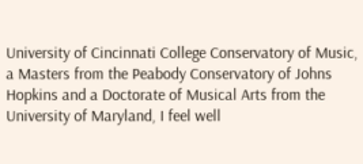University of Cincinnati College Conservatory of Music, a Masters from the Peabody Conservatory of Johns Hopkins and a Doctorate of Musical Arts from the University of Maryland, I feel well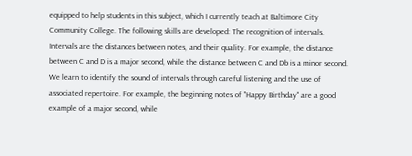equipped to help students in this subject, which I currently teach at Baltimore City Community College. The following skills are developed: The recognition of intervals. Intervals are the distances between notes, and their quality. For example, the distance between C and D is a major second, while the distance between C and Db is a minor second. We learn to identify the sound of intervals through careful listening and the use of associated repertoire. For example, the beginning notes of "Happy Birthday" are a good example of a major second, while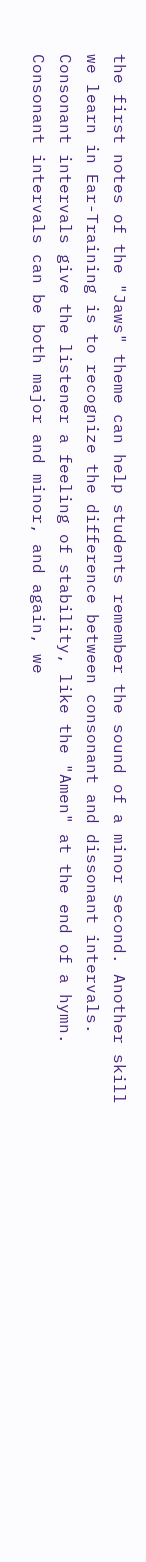the first notes of the "Jaws" theme can help students remember the sound of a minor second. Another skill we learn in Ear-Training is to recognize the difference between consonant and dissonant intervals. Consonant intervals give the listener a feeling of stability, like the "Amen" at the end of a hymn. Consonant intervals can be both major and minor, and again, we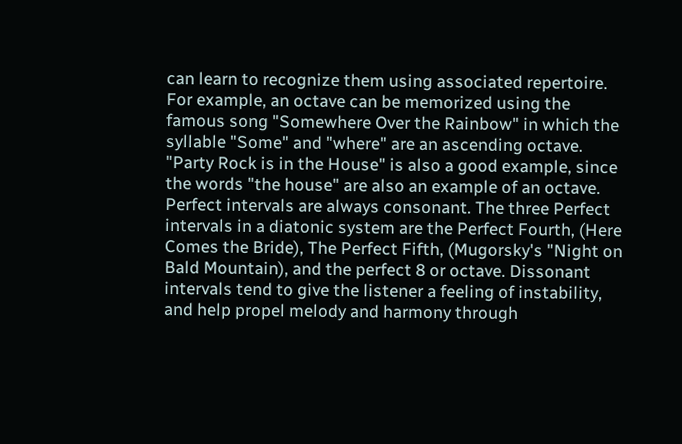can learn to recognize them using associated repertoire. For example, an octave can be memorized using the famous song "Somewhere Over the Rainbow" in which the syllable "Some" and "where" are an ascending octave. "Party Rock is in the House" is also a good example, since the words "the house" are also an example of an octave. Perfect intervals are always consonant. The three Perfect intervals in a diatonic system are the Perfect Fourth, (Here Comes the Bride), The Perfect Fifth, (Mugorsky's "Night on Bald Mountain), and the perfect 8 or octave. Dissonant intervals tend to give the listener a feeling of instability, and help propel melody and harmony through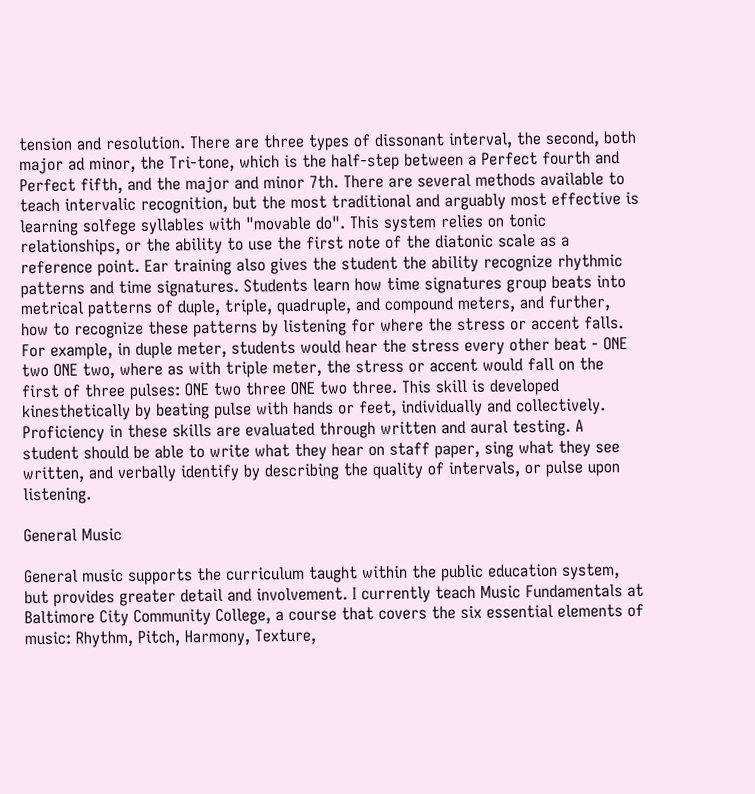tension and resolution. There are three types of dissonant interval, the second, both major ad minor, the Tri-tone, which is the half-step between a Perfect fourth and Perfect fifth, and the major and minor 7th. There are several methods available to teach intervalic recognition, but the most traditional and arguably most effective is learning solfege syllables with "movable do". This system relies on tonic relationships, or the ability to use the first note of the diatonic scale as a reference point. Ear training also gives the student the ability recognize rhythmic patterns and time signatures. Students learn how time signatures group beats into metrical patterns of duple, triple, quadruple, and compound meters, and further, how to recognize these patterns by listening for where the stress or accent falls. For example, in duple meter, students would hear the stress every other beat - ONE two ONE two, where as with triple meter, the stress or accent would fall on the first of three pulses: ONE two three ONE two three. This skill is developed kinesthetically by beating pulse with hands or feet, individually and collectively. Proficiency in these skills are evaluated through written and aural testing. A student should be able to write what they hear on staff paper, sing what they see written, and verbally identify by describing the quality of intervals, or pulse upon listening.

General Music

General music supports the curriculum taught within the public education system, but provides greater detail and involvement. I currently teach Music Fundamentals at Baltimore City Community College, a course that covers the six essential elements of music: Rhythm, Pitch, Harmony, Texture,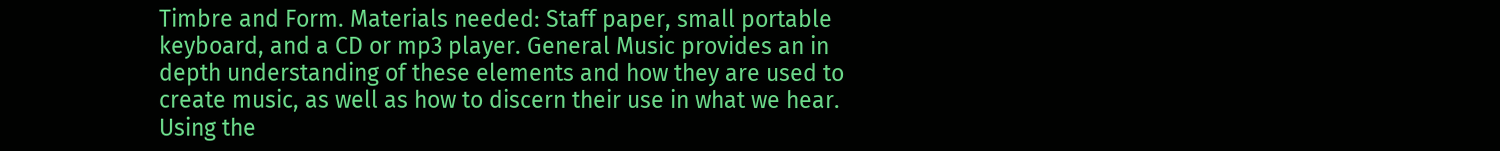Timbre and Form. Materials needed: Staff paper, small portable keyboard, and a CD or mp3 player. General Music provides an in depth understanding of these elements and how they are used to create music, as well as how to discern their use in what we hear. Using the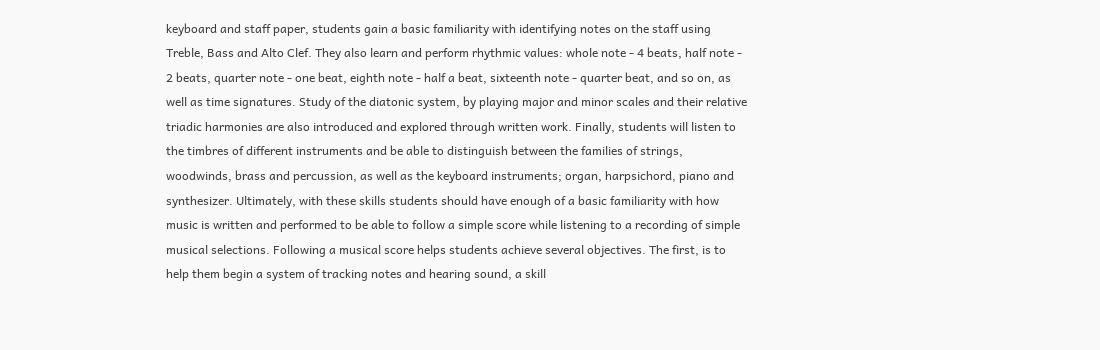keyboard and staff paper, students gain a basic familiarity with identifying notes on the staff using Treble, Bass and Alto Clef. They also learn and perform rhythmic values: whole note - 4 beats, half note - 2 beats, quarter note - one beat, eighth note - half a beat, sixteenth note - quarter beat, and so on, as well as time signatures. Study of the diatonic system, by playing major and minor scales and their relative triadic harmonies are also introduced and explored through written work. Finally, students will listen to the timbres of different instruments and be able to distinguish between the families of strings, woodwinds, brass and percussion, as well as the keyboard instruments; organ, harpsichord, piano and synthesizer. Ultimately, with these skills students should have enough of a basic familiarity with how music is written and performed to be able to follow a simple score while listening to a recording of simple musical selections. Following a musical score helps students achieve several objectives. The first, is to help them begin a system of tracking notes and hearing sound, a skill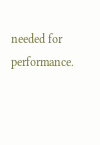needed for performance.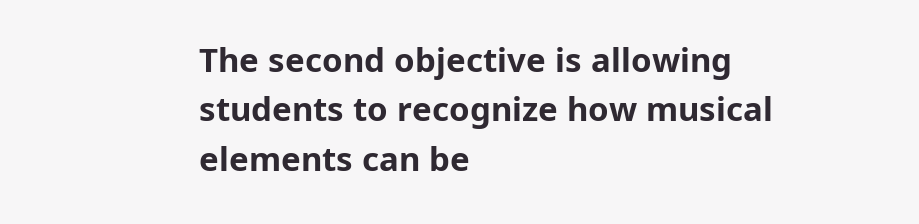The second objective is allowing students to recognize how musical elements can be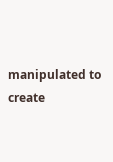manipulated to create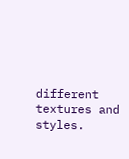different textures and styles.